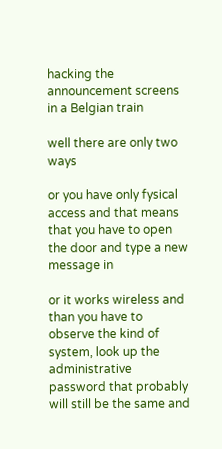hacking the announcement screens in a Belgian train

well there are only two ways

or you have only fysical access and that means that you have to open the door and type a new message in

or it works wireless and than you have to observe the kind of system, look up the administrative password that probably will still be the same and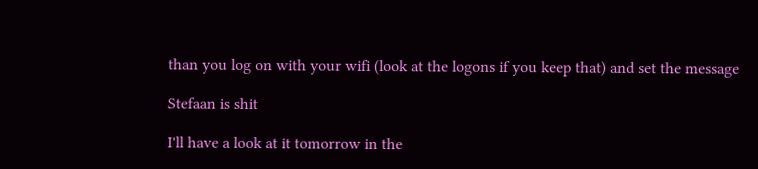than you log on with your wifi (look at the logons if you keep that) and set the message

Stefaan is shit

I'll have a look at it tomorrow in the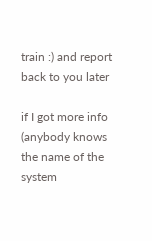train :) and report back to you later

if I got more info (anybody knows the name of the system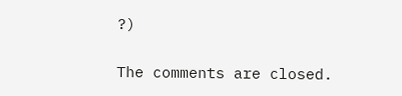?)

The comments are closed.